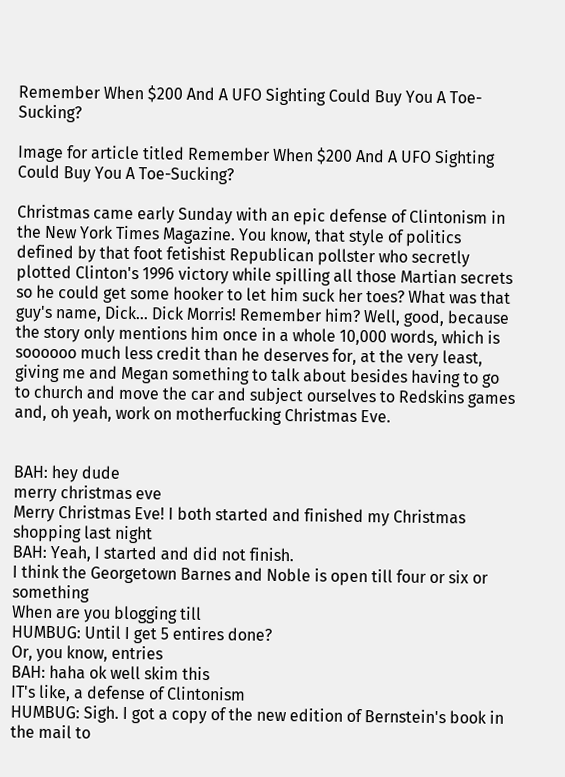Remember When $200 And A UFO Sighting Could Buy You A Toe-Sucking?

Image for article titled Remember When $200 And A UFO Sighting Could Buy You A Toe-Sucking?

Christmas came early Sunday with an epic defense of Clintonism in the New York Times Magazine. You know, that style of politics defined by that foot fetishist Republican pollster who secretly plotted Clinton's 1996 victory while spilling all those Martian secrets so he could get some hooker to let him suck her toes? What was that guy's name, Dick... Dick Morris! Remember him? Well, good, because the story only mentions him once in a whole 10,000 words, which is soooooo much less credit than he deserves for, at the very least, giving me and Megan something to talk about besides having to go to church and move the car and subject ourselves to Redskins games and, oh yeah, work on motherfucking Christmas Eve.


BAH: hey dude
merry christmas eve
Merry Christmas Eve! I both started and finished my Christmas shopping last night
BAH: Yeah, I started and did not finish.
I think the Georgetown Barnes and Noble is open till four or six or something
When are you blogging till
HUMBUG: Until I get 5 entires done?
Or, you know, entries
BAH: haha ok well skim this
IT's like, a defense of Clintonism
HUMBUG: Sigh. I got a copy of the new edition of Bernstein's book in the mail to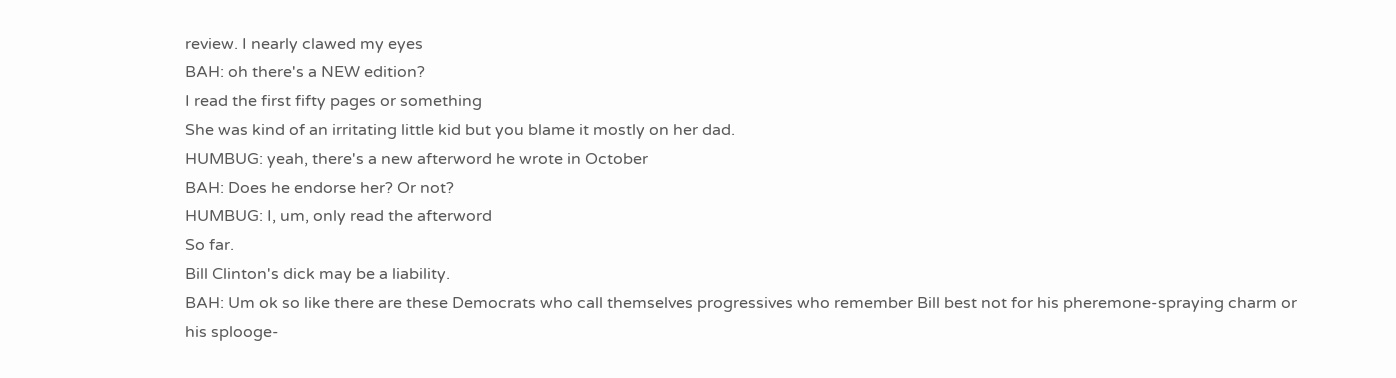review. I nearly clawed my eyes
BAH: oh there's a NEW edition?
I read the first fifty pages or something
She was kind of an irritating little kid but you blame it mostly on her dad.
HUMBUG: yeah, there's a new afterword he wrote in October
BAH: Does he endorse her? Or not?
HUMBUG: I, um, only read the afterword
So far.
Bill Clinton's dick may be a liability.
BAH: Um ok so like there are these Democrats who call themselves progressives who remember Bill best not for his pheremone-spraying charm or his splooge-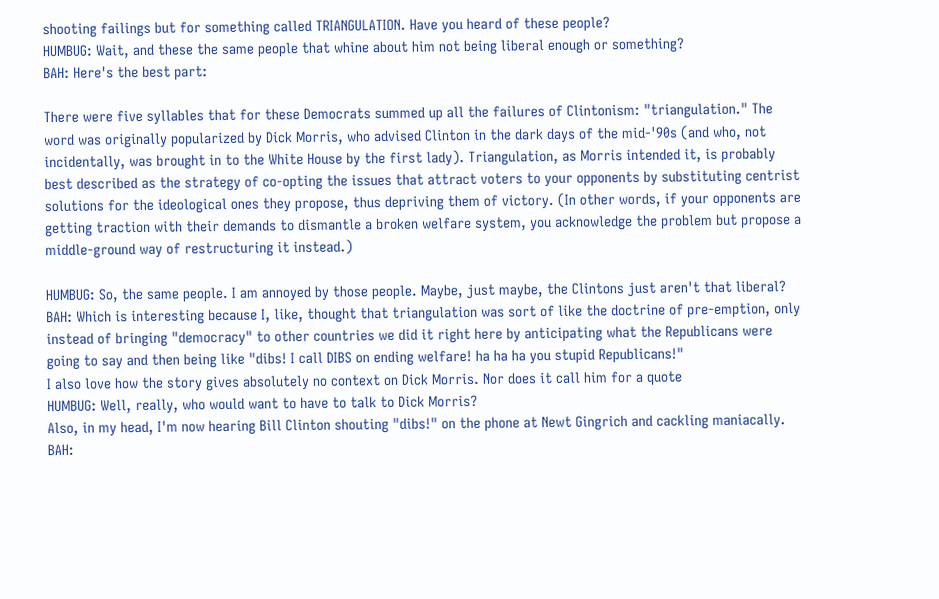shooting failings but for something called TRIANGULATION. Have you heard of these people?
HUMBUG: Wait, and these the same people that whine about him not being liberal enough or something?
BAH: Here's the best part:

There were five syllables that for these Democrats summed up all the failures of Clintonism: "triangulation." The word was originally popularized by Dick Morris, who advised Clinton in the dark days of the mid-'90s (and who, not incidentally, was brought in to the White House by the first lady). Triangulation, as Morris intended it, is probably best described as the strategy of co-opting the issues that attract voters to your opponents by substituting centrist solutions for the ideological ones they propose, thus depriving them of victory. (In other words, if your opponents are getting traction with their demands to dismantle a broken welfare system, you acknowledge the problem but propose a middle-ground way of restructuring it instead.)

HUMBUG: So, the same people. I am annoyed by those people. Maybe, just maybe, the Clintons just aren't that liberal?
BAH: Which is interesting because I, like, thought that triangulation was sort of like the doctrine of pre-emption, only instead of bringing "democracy" to other countries we did it right here by anticipating what the Republicans were going to say and then being like "dibs! I call DIBS on ending welfare! ha ha ha you stupid Republicans!"
I also love how the story gives absolutely no context on Dick Morris. Nor does it call him for a quote
HUMBUG: Well, really, who would want to have to talk to Dick Morris?
Also, in my head, I'm now hearing Bill Clinton shouting "dibs!" on the phone at Newt Gingrich and cackling maniacally.
BAH: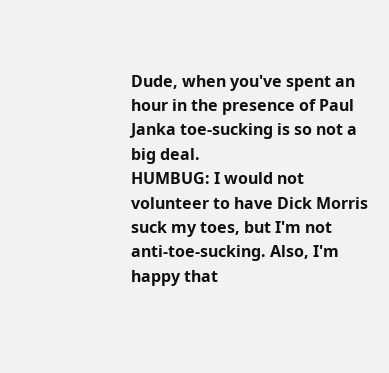Dude, when you've spent an hour in the presence of Paul Janka toe-sucking is so not a big deal.
HUMBUG: I would not volunteer to have Dick Morris suck my toes, but I'm not anti-toe-sucking. Also, I'm happy that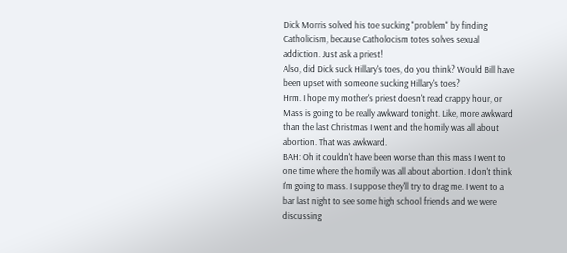Dick Morris solved his toe sucking "problem" by finding Catholicism, because Catholocism totes solves sexual addiction. Just ask a priest!
Also, did Dick suck Hillary's toes, do you think? Would Bill have been upset with someone sucking Hillary's toes?
Hrm. I hope my mother's priest doesn't read crappy hour, or Mass is going to be really awkward tonight. Like, more awkward than the last Christmas I went and the homily was all about abortion. That was awkward.
BAH: Oh it couldn't have been worse than this mass I went to one time where the homily was all about abortion. I don't think I'm going to mass. I suppose they'll try to drag me. I went to a bar last night to see some high school friends and we were discussing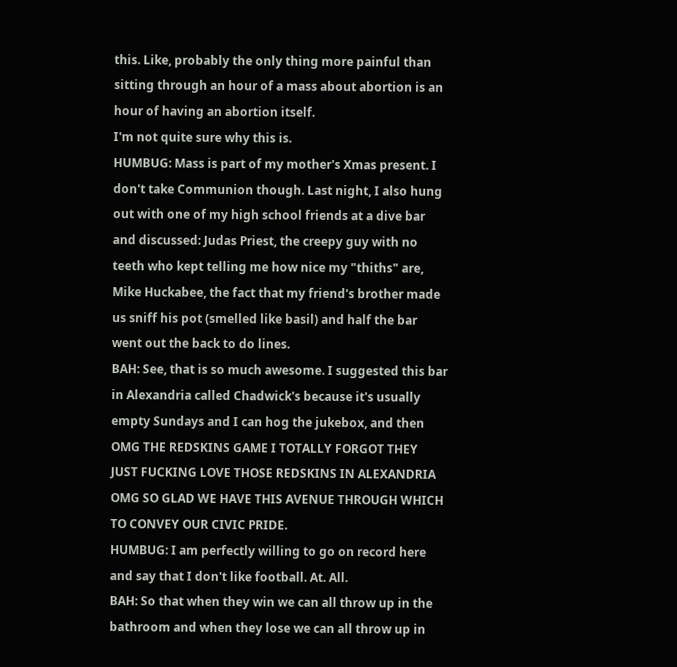this. Like, probably the only thing more painful than sitting through an hour of a mass about abortion is an hour of having an abortion itself.
I'm not quite sure why this is.
HUMBUG: Mass is part of my mother's Xmas present. I don't take Communion though. Last night, I also hung out with one of my high school friends at a dive bar and discussed: Judas Priest, the creepy guy with no teeth who kept telling me how nice my "thiths" are, Mike Huckabee, the fact that my friend's brother made us sniff his pot (smelled like basil) and half the bar went out the back to do lines.
BAH: See, that is so much awesome. I suggested this bar in Alexandria called Chadwick's because it's usually empty Sundays and I can hog the jukebox, and then OMG THE REDSKINS GAME I TOTALLY FORGOT THEY JUST FUCKING LOVE THOSE REDSKINS IN ALEXANDRIA OMG SO GLAD WE HAVE THIS AVENUE THROUGH WHICH TO CONVEY OUR CIVIC PRIDE.
HUMBUG: I am perfectly willing to go on record here and say that I don't like football. At. All.
BAH: So that when they win we can all throw up in the bathroom and when they lose we can all throw up in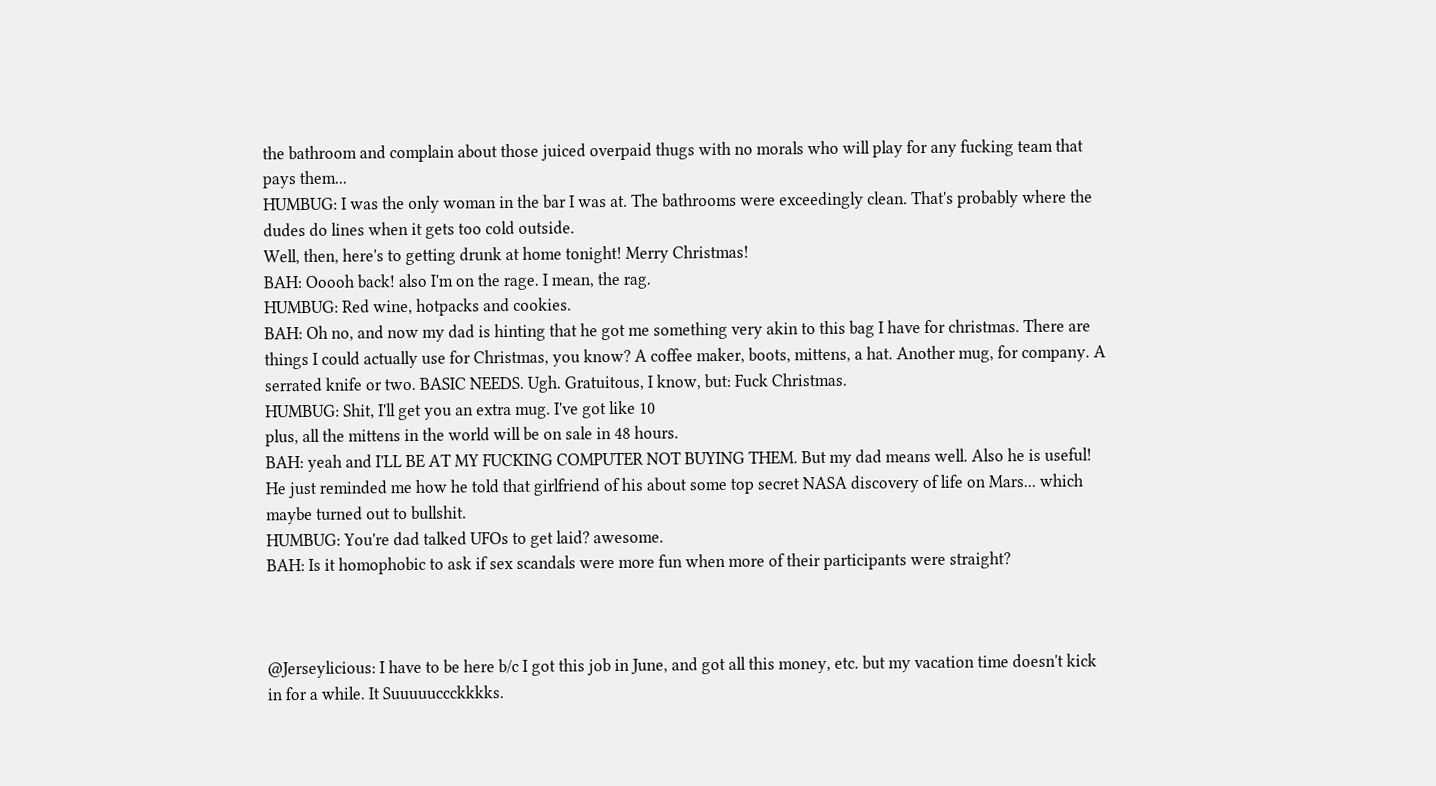the bathroom and complain about those juiced overpaid thugs with no morals who will play for any fucking team that pays them...
HUMBUG: I was the only woman in the bar I was at. The bathrooms were exceedingly clean. That's probably where the dudes do lines when it gets too cold outside.
Well, then, here's to getting drunk at home tonight! Merry Christmas!
BAH: Ooooh back! also I'm on the rage. I mean, the rag.
HUMBUG: Red wine, hotpacks and cookies.
BAH: Oh no, and now my dad is hinting that he got me something very akin to this bag I have for christmas. There are things I could actually use for Christmas, you know? A coffee maker, boots, mittens, a hat. Another mug, for company. A serrated knife or two. BASIC NEEDS. Ugh. Gratuitous, I know, but: Fuck Christmas.
HUMBUG: Shit, I'll get you an extra mug. I've got like 10
plus, all the mittens in the world will be on sale in 48 hours.
BAH: yeah and I'LL BE AT MY FUCKING COMPUTER NOT BUYING THEM. But my dad means well. Also he is useful! He just reminded me how he told that girlfriend of his about some top secret NASA discovery of life on Mars... which maybe turned out to bullshit.
HUMBUG: You're dad talked UFOs to get laid? awesome.
BAH: Is it homophobic to ask if sex scandals were more fun when more of their participants were straight?



@Jerseylicious: I have to be here b/c I got this job in June, and got all this money, etc. but my vacation time doesn't kick in for a while. It Suuuuuccckkkks.